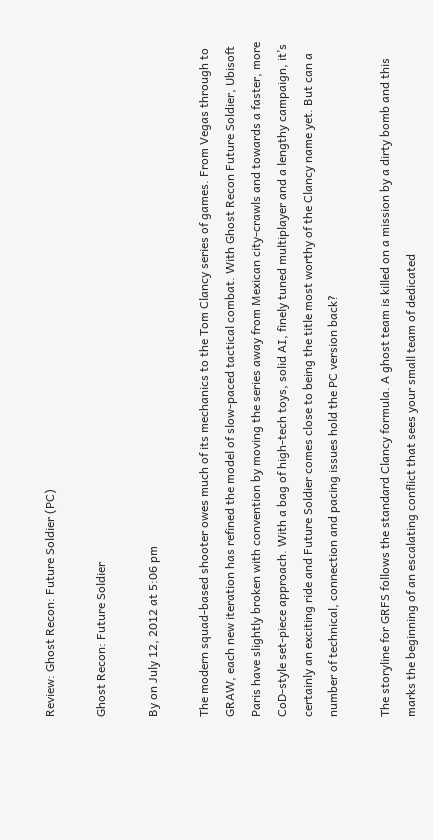Review: Ghost Recon: Future Soldier (PC)

Ghost Recon: Future Soldier

By on July 12, 2012 at 5:06 pm

The modern squad-based shooter owes much of its mechanics to the Tom Clancy series of games. From Vegas through to GRAW, each new iteration has refined the model of slow-paced tactical combat. With Ghost Recon Future Soldier, Ubisoft Paris have slightly broken with convention by moving the series away from Mexican city-crawls and towards a faster, more CoD-style set-piece approach. With a bag of high-tech toys, solid AI, finely tuned multiplayer and a lengthy campaign, it’s certainly an exciting ride and Future Soldier comes close to being the title most worthy of the Clancy name yet. But can a number of technical, connection and pacing issues hold the PC version back?

The storyline for GRFS follows the standard Clancy formula. A ghost team is killed on a mission by a dirty bomb and this marks the beginning of an escalating conflict that sees your small team of dedicated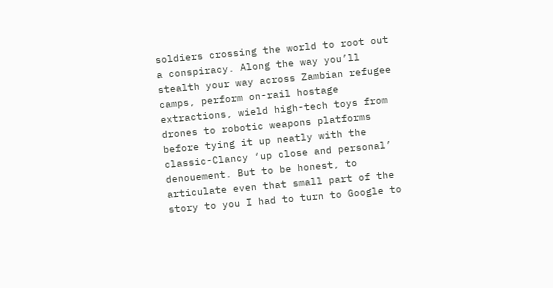soldiers crossing the world to root out a conspiracy. Along the way you’ll stealth your way across Zambian refugee camps, perform on-rail hostage extractions, wield high-tech toys from drones to robotic weapons platforms before tying it up neatly with the classic-Clancy ‘up close and personal’ denouement. But to be honest, to articulate even that small part of the story to you I had to turn to Google to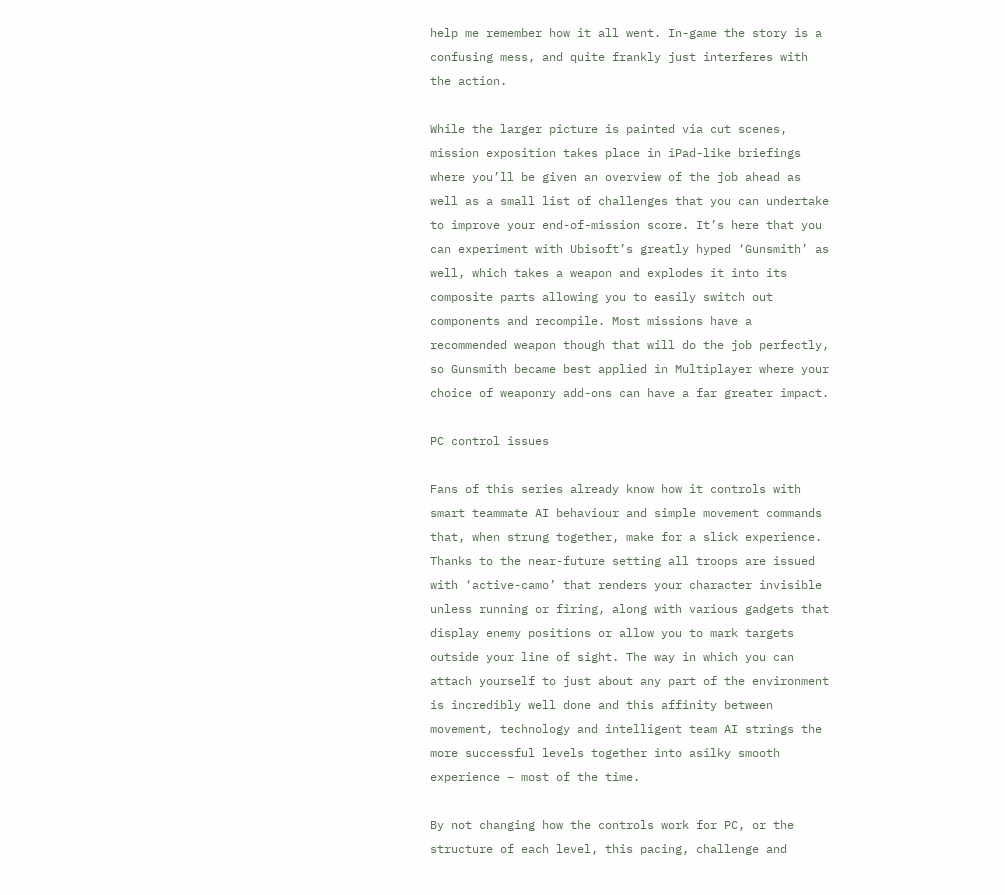help me remember how it all went. In-game the story is a confusing mess, and quite frankly just interferes with the action.

While the larger picture is painted via cut scenes, mission exposition takes place in iPad-like briefings where you’ll be given an overview of the job ahead as well as a small list of challenges that you can undertake to improve your end-of-mission score. It’s here that you can experiment with Ubisoft’s greatly hyped ‘Gunsmith’ as well, which takes a weapon and explodes it into its composite parts allowing you to easily switch out components and recompile. Most missions have a recommended weapon though that will do the job perfectly, so Gunsmith became best applied in Multiplayer where your choice of weaponry add-ons can have a far greater impact.

PC control issues

Fans of this series already know how it controls with smart teammate AI behaviour and simple movement commands that, when strung together, make for a slick experience. Thanks to the near-future setting all troops are issued with ‘active-camo’ that renders your character invisible unless running or firing, along with various gadgets that display enemy positions or allow you to mark targets outside your line of sight. The way in which you can attach yourself to just about any part of the environment is incredibly well done and this affinity between movement, technology and intelligent team AI strings the more successful levels together into asilky smooth experience – most of the time.

By not changing how the controls work for PC, or the structure of each level, this pacing, challenge and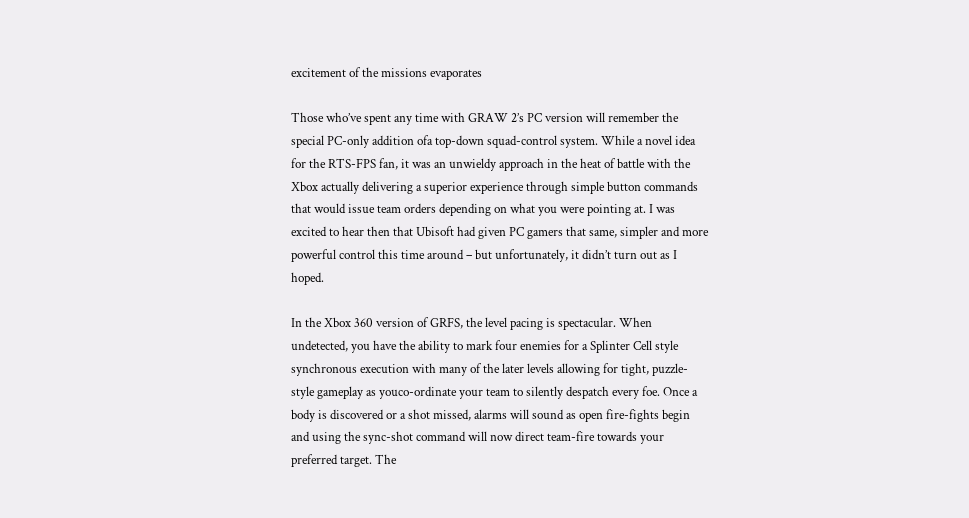excitement of the missions evaporates

Those who’ve spent any time with GRAW 2’s PC version will remember the special PC-only addition ofa top-down squad-control system. While a novel idea for the RTS-FPS fan, it was an unwieldy approach in the heat of battle with the Xbox actually delivering a superior experience through simple button commands that would issue team orders depending on what you were pointing at. I was excited to hear then that Ubisoft had given PC gamers that same, simpler and more powerful control this time around – but unfortunately, it didn’t turn out as I hoped.

In the Xbox 360 version of GRFS, the level pacing is spectacular. When undetected, you have the ability to mark four enemies for a Splinter Cell style synchronous execution with many of the later levels allowing for tight, puzzle-style gameplay as youco-ordinate your team to silently despatch every foe. Once a body is discovered or a shot missed, alarms will sound as open fire-fights begin and using the sync-shot command will now direct team-fire towards your preferred target. The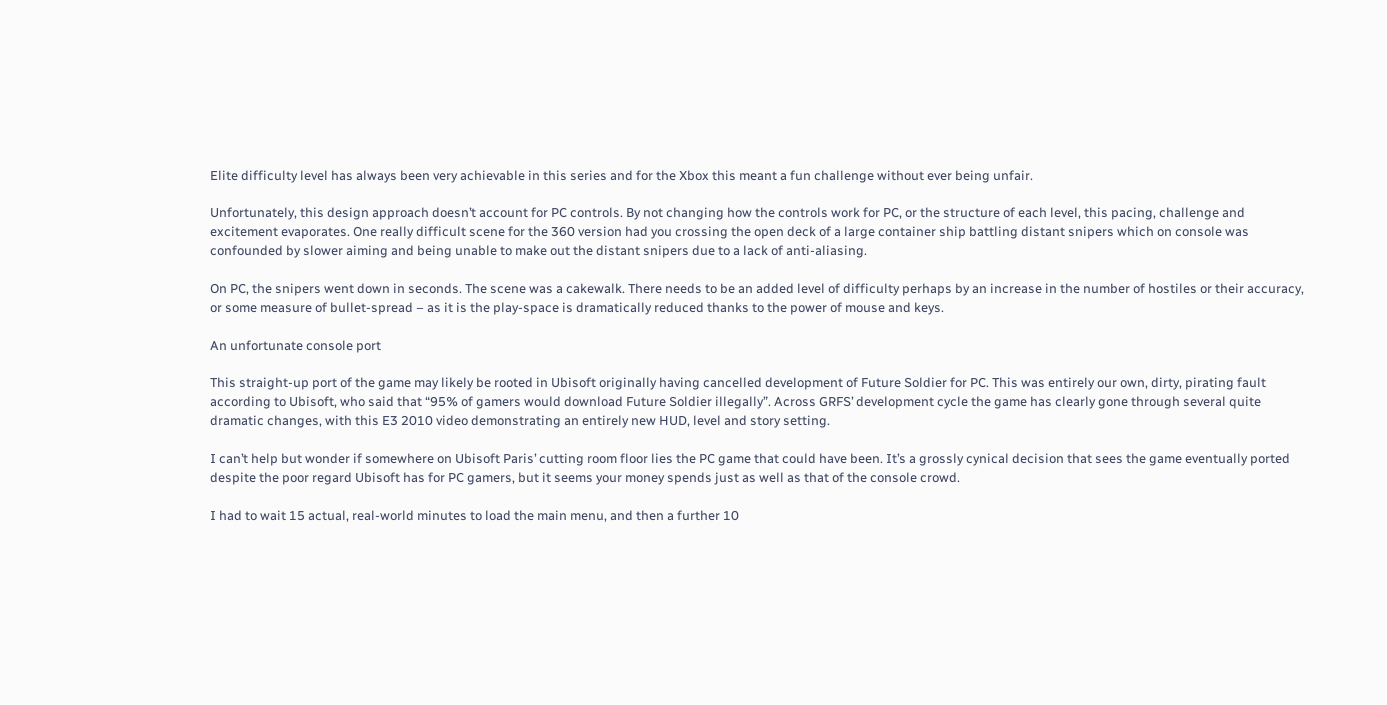Elite difficulty level has always been very achievable in this series and for the Xbox this meant a fun challenge without ever being unfair.

Unfortunately, this design approach doesn’t account for PC controls. By not changing how the controls work for PC, or the structure of each level, this pacing, challenge and excitement evaporates. One really difficult scene for the 360 version had you crossing the open deck of a large container ship battling distant snipers which on console was confounded by slower aiming and being unable to make out the distant snipers due to a lack of anti-aliasing.

On PC, the snipers went down in seconds. The scene was a cakewalk. There needs to be an added level of difficulty perhaps by an increase in the number of hostiles or their accuracy, or some measure of bullet-spread – as it is the play-space is dramatically reduced thanks to the power of mouse and keys.

An unfortunate console port

This straight-up port of the game may likely be rooted in Ubisoft originally having cancelled development of Future Soldier for PC. This was entirely our own, dirty, pirating fault according to Ubisoft, who said that “95% of gamers would download Future Soldier illegally”. Across GRFS’ development cycle the game has clearly gone through several quite dramatic changes, with this E3 2010 video demonstrating an entirely new HUD, level and story setting.

I can’t help but wonder if somewhere on Ubisoft Paris’ cutting room floor lies the PC game that could have been. It’s a grossly cynical decision that sees the game eventually ported despite the poor regard Ubisoft has for PC gamers, but it seems your money spends just as well as that of the console crowd.

I had to wait 15 actual, real-world minutes to load the main menu, and then a further 10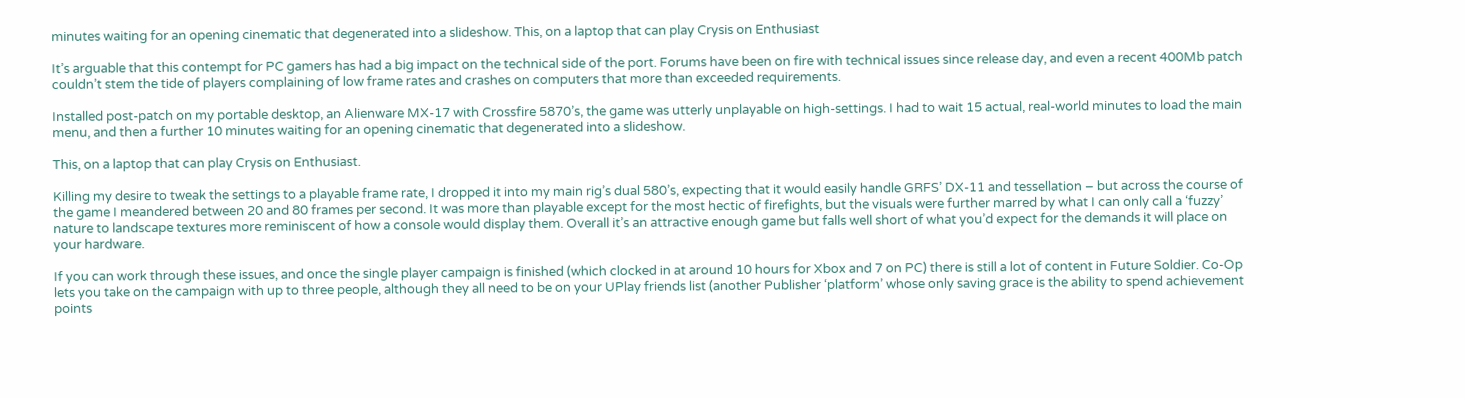minutes waiting for an opening cinematic that degenerated into a slideshow. This, on a laptop that can play Crysis on Enthusiast

It’s arguable that this contempt for PC gamers has had a big impact on the technical side of the port. Forums have been on fire with technical issues since release day, and even a recent 400Mb patch couldn’t stem the tide of players complaining of low frame rates and crashes on computers that more than exceeded requirements.

Installed post-patch on my portable desktop, an Alienware MX-17 with Crossfire 5870’s, the game was utterly unplayable on high-settings. I had to wait 15 actual, real-world minutes to load the main menu, and then a further 10 minutes waiting for an opening cinematic that degenerated into a slideshow.

This, on a laptop that can play Crysis on Enthusiast.

Killing my desire to tweak the settings to a playable frame rate, I dropped it into my main rig’s dual 580’s, expecting that it would easily handle GRFS’ DX-11 and tessellation – but across the course of the game I meandered between 20 and 80 frames per second. It was more than playable except for the most hectic of firefights, but the visuals were further marred by what I can only call a ‘fuzzy’ nature to landscape textures more reminiscent of how a console would display them. Overall it’s an attractive enough game but falls well short of what you’d expect for the demands it will place on your hardware.

If you can work through these issues, and once the single player campaign is finished (which clocked in at around 10 hours for Xbox and 7 on PC) there is still a lot of content in Future Soldier. Co-Op lets you take on the campaign with up to three people, although they all need to be on your UPlay friends list (another Publisher ‘platform’ whose only saving grace is the ability to spend achievement points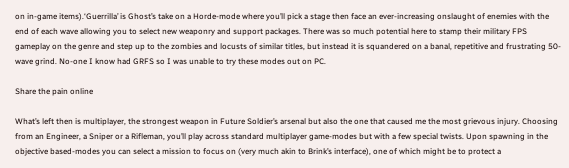on in-game items).‘Guerrilla’ is Ghost’s take on a Horde-mode where you’ll pick a stage then face an ever-increasing onslaught of enemies with the end of each wave allowing you to select new weaponry and support packages. There was so much potential here to stamp their military FPS gameplay on the genre and step up to the zombies and locusts of similar titles, but instead it is squandered on a banal, repetitive and frustrating 50-wave grind. No-one I know had GRFS so I was unable to try these modes out on PC.

Share the pain online

What’s left then is multiplayer, the strongest weapon in Future Soldier’s arsenal but also the one that caused me the most grievous injury. Choosing from an Engineer, a Sniper or a Rifleman, you’ll play across standard multiplayer game-modes but with a few special twists. Upon spawning in the objective based-modes you can select a mission to focus on (very much akin to Brink’s interface), one of which might be to protect a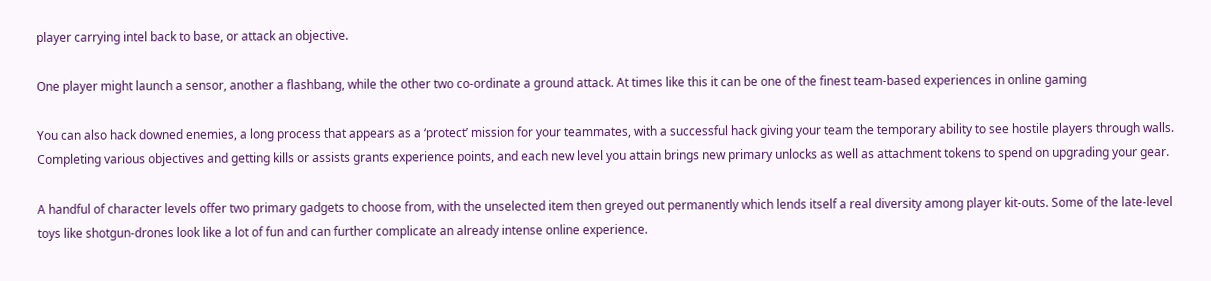player carrying intel back to base, or attack an objective.

One player might launch a sensor, another a flashbang, while the other two co-ordinate a ground attack. At times like this it can be one of the finest team-based experiences in online gaming

You can also hack downed enemies, a long process that appears as a ‘protect’ mission for your teammates, with a successful hack giving your team the temporary ability to see hostile players through walls. Completing various objectives and getting kills or assists grants experience points, and each new level you attain brings new primary unlocks as well as attachment tokens to spend on upgrading your gear.

A handful of character levels offer two primary gadgets to choose from, with the unselected item then greyed out permanently which lends itself a real diversity among player kit-outs. Some of the late-level toys like shotgun-drones look like a lot of fun and can further complicate an already intense online experience.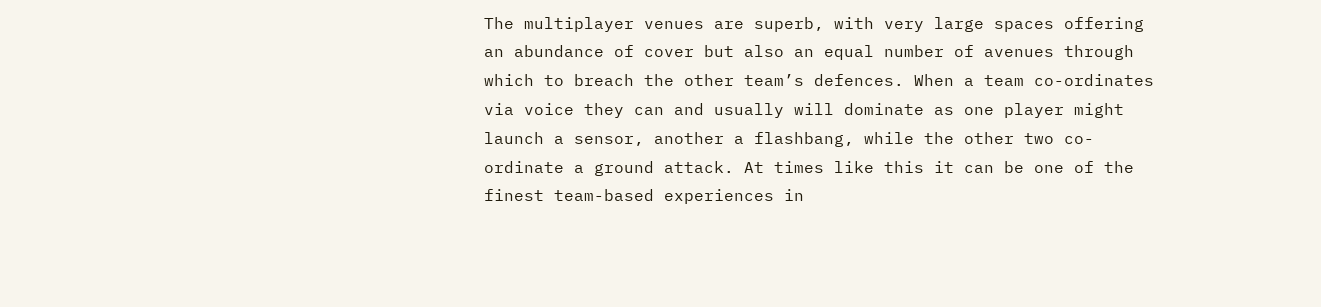The multiplayer venues are superb, with very large spaces offering an abundance of cover but also an equal number of avenues through which to breach the other team’s defences. When a team co-ordinates via voice they can and usually will dominate as one player might launch a sensor, another a flashbang, while the other two co-ordinate a ground attack. At times like this it can be one of the finest team-based experiences in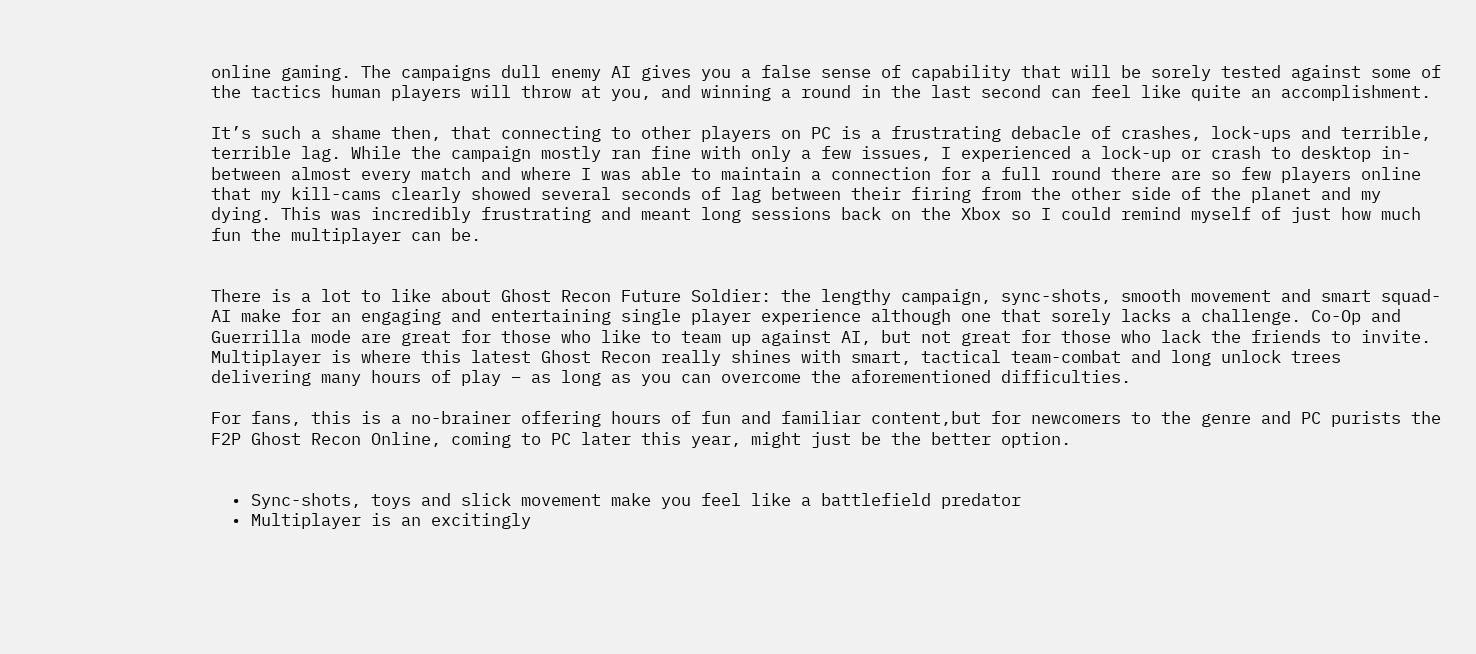online gaming. The campaigns dull enemy AI gives you a false sense of capability that will be sorely tested against some of the tactics human players will throw at you, and winning a round in the last second can feel like quite an accomplishment.

It’s such a shame then, that connecting to other players on PC is a frustrating debacle of crashes, lock-ups and terrible, terrible lag. While the campaign mostly ran fine with only a few issues, I experienced a lock-up or crash to desktop in-between almost every match and where I was able to maintain a connection for a full round there are so few players online that my kill-cams clearly showed several seconds of lag between their firing from the other side of the planet and my dying. This was incredibly frustrating and meant long sessions back on the Xbox so I could remind myself of just how much fun the multiplayer can be.


There is a lot to like about Ghost Recon Future Soldier: the lengthy campaign, sync-shots, smooth movement and smart squad-AI make for an engaging and entertaining single player experience although one that sorely lacks a challenge. Co-Op and Guerrilla mode are great for those who like to team up against AI, but not great for those who lack the friends to invite. Multiplayer is where this latest Ghost Recon really shines with smart, tactical team-combat and long unlock trees delivering many hours of play – as long as you can overcome the aforementioned difficulties.

For fans, this is a no-brainer offering hours of fun and familiar content,but for newcomers to the genre and PC purists the F2P Ghost Recon Online, coming to PC later this year, might just be the better option.


  • Sync-shots, toys and slick movement make you feel like a battlefield predator
  • Multiplayer is an excitingly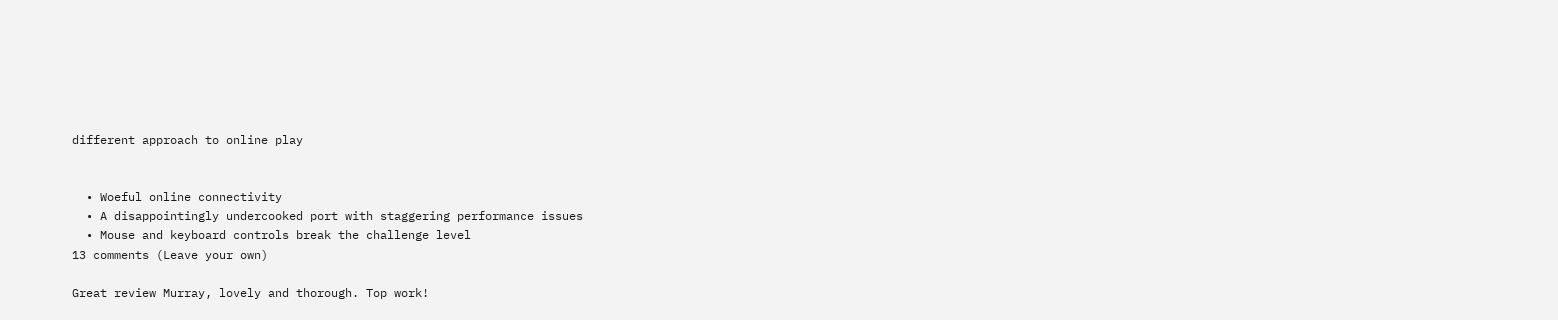different approach to online play


  • Woeful online connectivity
  • A disappointingly undercooked port with staggering performance issues
  • Mouse and keyboard controls break the challenge level
13 comments (Leave your own)

Great review Murray, lovely and thorough. Top work!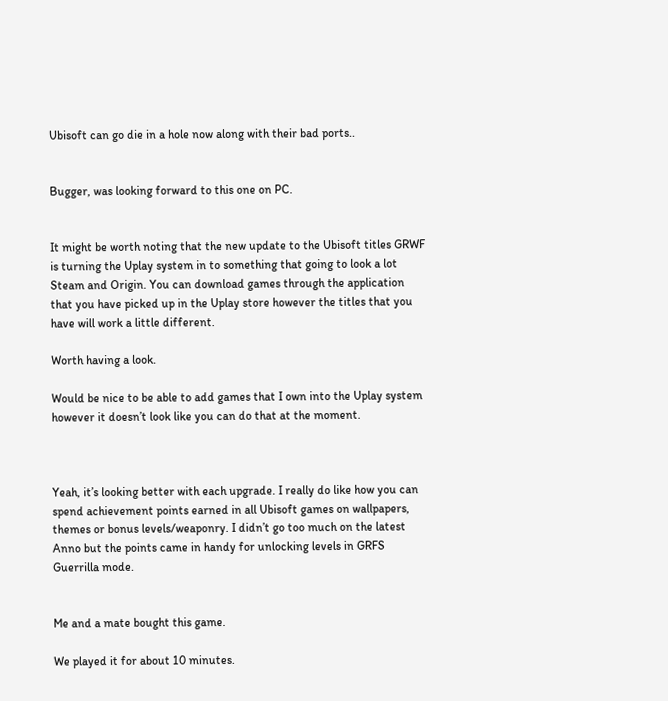Ubisoft can go die in a hole now along with their bad ports..


Bugger, was looking forward to this one on PC.


It might be worth noting that the new update to the Ubisoft titles GRWF is turning the Uplay system in to something that going to look a lot Steam and Origin. You can download games through the application that you have picked up in the Uplay store however the titles that you have will work a little different.

Worth having a look.

Would be nice to be able to add games that I own into the Uplay system however it doesn’t look like you can do that at the moment.



Yeah, it’s looking better with each upgrade. I really do like how you can spend achievement points earned in all Ubisoft games on wallpapers, themes or bonus levels/weaponry. I didn’t go too much on the latest Anno but the points came in handy for unlocking levels in GRFS Guerrilla mode.


Me and a mate bought this game.

We played it for about 10 minutes.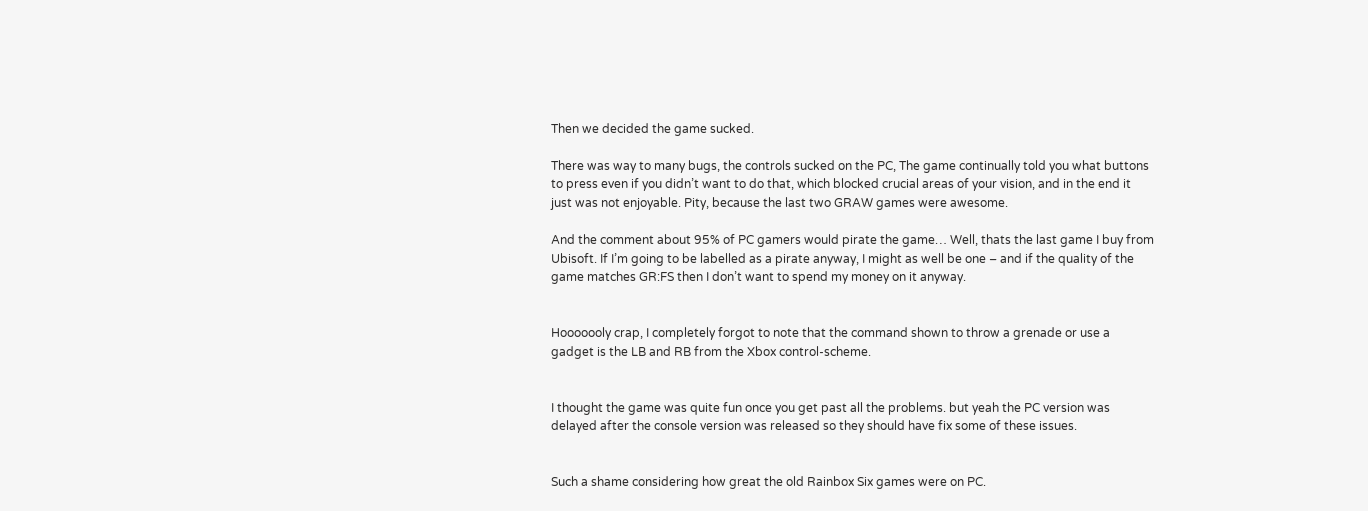Then we decided the game sucked.

There was way to many bugs, the controls sucked on the PC, The game continually told you what buttons to press even if you didn’t want to do that, which blocked crucial areas of your vision, and in the end it just was not enjoyable. Pity, because the last two GRAW games were awesome.

And the comment about 95% of PC gamers would pirate the game… Well, thats the last game I buy from Ubisoft. If I’m going to be labelled as a pirate anyway, I might as well be one – and if the quality of the game matches GR:FS then I don’t want to spend my money on it anyway.


Hooooooly crap, I completely forgot to note that the command shown to throw a grenade or use a gadget is the LB and RB from the Xbox control-scheme.


I thought the game was quite fun once you get past all the problems. but yeah the PC version was delayed after the console version was released so they should have fix some of these issues.


Such a shame considering how great the old Rainbox Six games were on PC.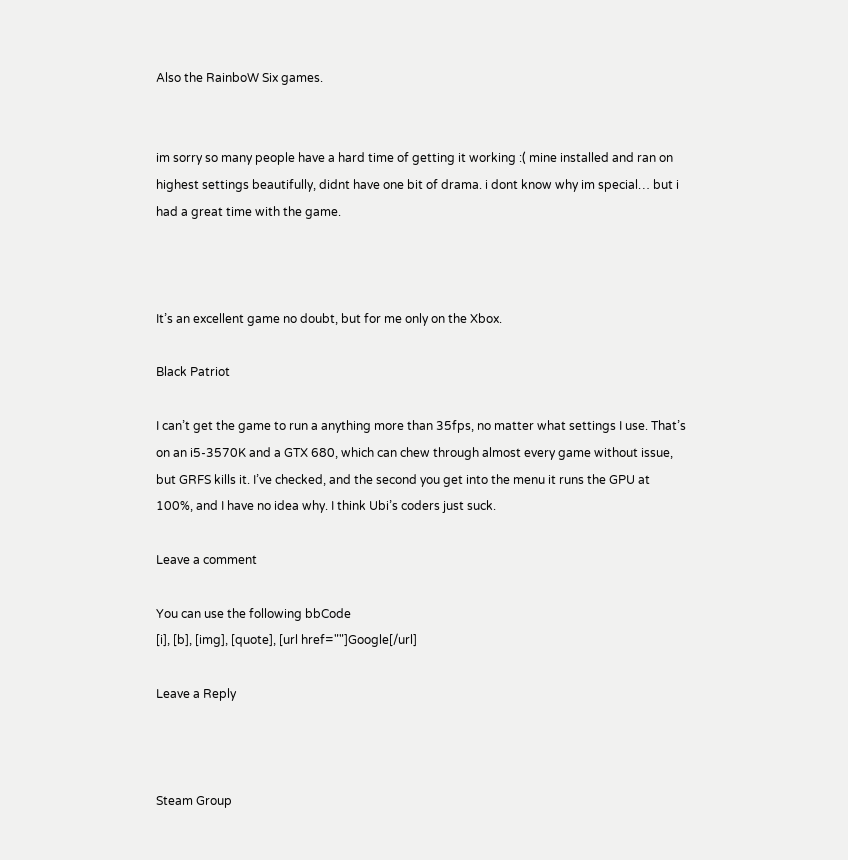Also the RainboW Six games.


im sorry so many people have a hard time of getting it working :( mine installed and ran on highest settings beautifully, didnt have one bit of drama. i dont know why im special… but i had a great time with the game.



It’s an excellent game no doubt, but for me only on the Xbox.

Black Patriot

I can’t get the game to run a anything more than 35fps, no matter what settings I use. That’s on an i5-3570K and a GTX 680, which can chew through almost every game without issue, but GRFS kills it. I’ve checked, and the second you get into the menu it runs the GPU at 100%, and I have no idea why. I think Ubi’s coders just suck.

Leave a comment

You can use the following bbCode
[i], [b], [img], [quote], [url href=""]Google[/url]

Leave a Reply



Steam Group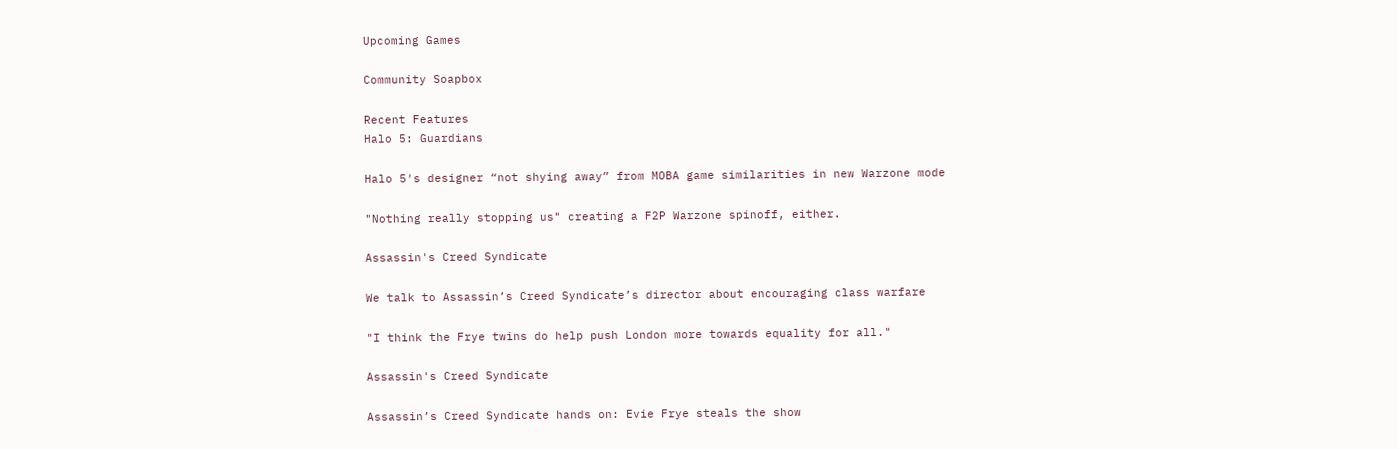Upcoming Games

Community Soapbox

Recent Features
Halo 5: Guardians

Halo 5′s designer “not shying away” from MOBA game similarities in new Warzone mode

"Nothing really stopping us" creating a F2P Warzone spinoff, either.

Assassin's Creed Syndicate

We talk to Assassin’s Creed Syndicate’s director about encouraging class warfare

"I think the Frye twins do help push London more towards equality for all."

Assassin's Creed Syndicate

Assassin’s Creed Syndicate hands on: Evie Frye steals the show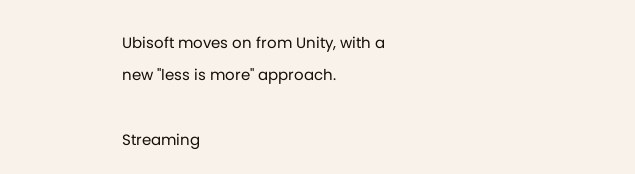Ubisoft moves on from Unity, with a new "less is more" approach.

Streaming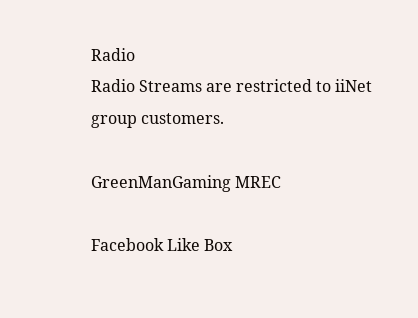Radio
Radio Streams are restricted to iiNet group customers.

GreenManGaming MREC

Facebook Like Box